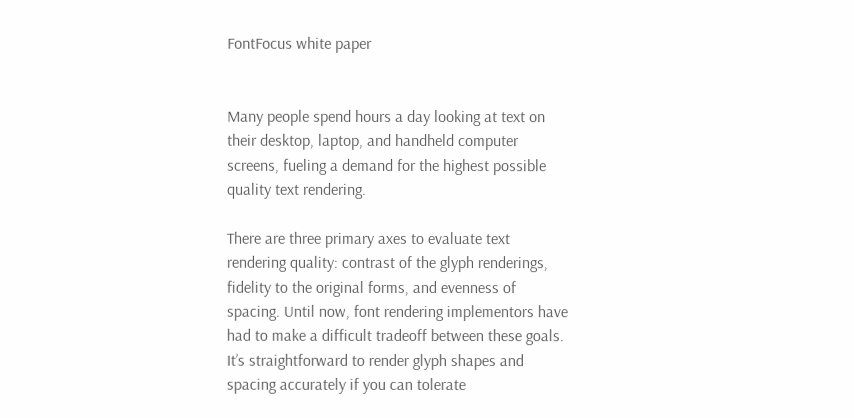FontFocus white paper


Many people spend hours a day looking at text on their desktop, laptop, and handheld computer screens, fueling a demand for the highest possible quality text rendering.

There are three primary axes to evaluate text rendering quality: contrast of the glyph renderings, fidelity to the original forms, and evenness of spacing. Until now, font rendering implementors have had to make a difficult tradeoff between these goals. It’s straightforward to render glyph shapes and spacing accurately if you can tolerate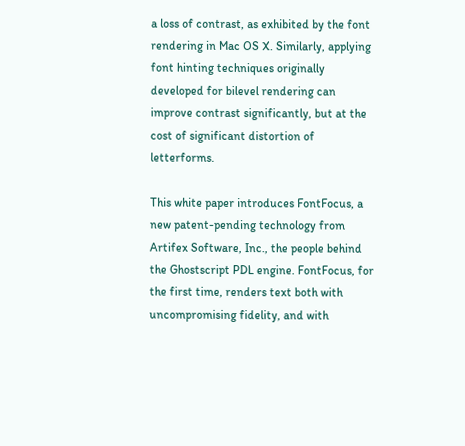a loss of contrast, as exhibited by the font rendering in Mac OS X. Similarly, applying font hinting techniques originally developed for bilevel rendering can improve contrast significantly, but at the cost of significant distortion of letterforms.

This white paper introduces FontFocus, a new patent-pending technology from Artifex Software, Inc., the people behind the Ghostscript PDL engine. FontFocus, for the first time, renders text both with uncompromising fidelity, and with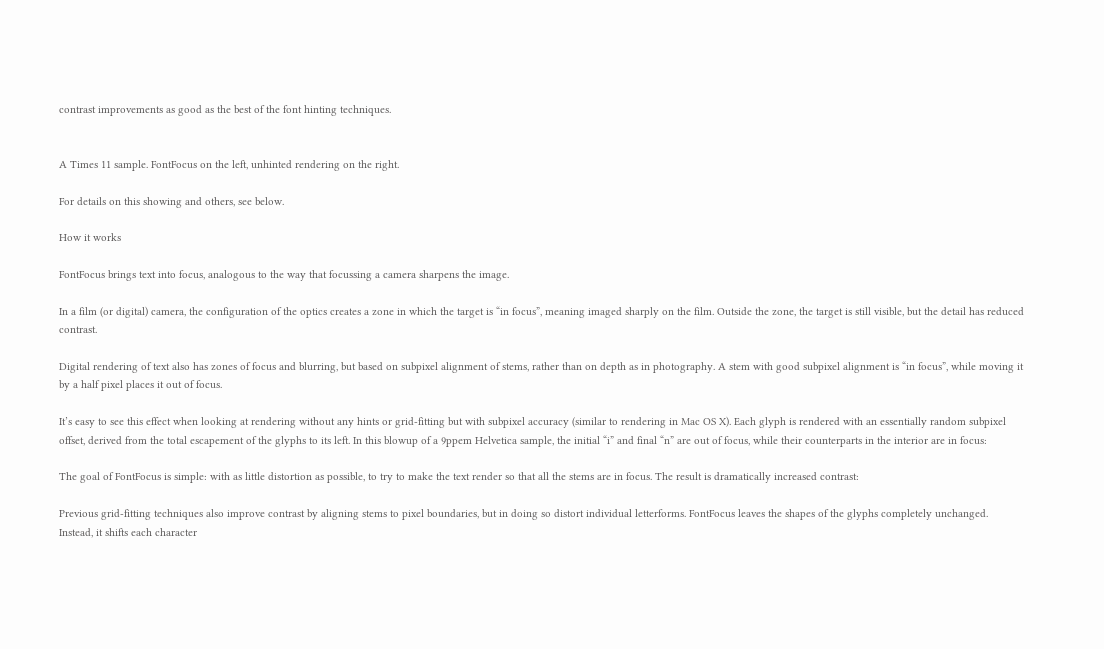contrast improvements as good as the best of the font hinting techniques.


A Times 11 sample. FontFocus on the left, unhinted rendering on the right.

For details on this showing and others, see below.

How it works

FontFocus brings text into focus, analogous to the way that focussing a camera sharpens the image.

In a film (or digital) camera, the configuration of the optics creates a zone in which the target is “in focus”, meaning imaged sharply on the film. Outside the zone, the target is still visible, but the detail has reduced contrast.

Digital rendering of text also has zones of focus and blurring, but based on subpixel alignment of stems, rather than on depth as in photography. A stem with good subpixel alignment is “in focus”, while moving it by a half pixel places it out of focus.

It’s easy to see this effect when looking at rendering without any hints or grid-fitting but with subpixel accuracy (similar to rendering in Mac OS X). Each glyph is rendered with an essentially random subpixel offset, derived from the total escapement of the glyphs to its left. In this blowup of a 9ppem Helvetica sample, the initial “i” and final “n” are out of focus, while their counterparts in the interior are in focus:

The goal of FontFocus is simple: with as little distortion as possible, to try to make the text render so that all the stems are in focus. The result is dramatically increased contrast:

Previous grid-fitting techniques also improve contrast by aligning stems to pixel boundaries, but in doing so distort individual letterforms. FontFocus leaves the shapes of the glyphs completely unchanged. Instead, it shifts each character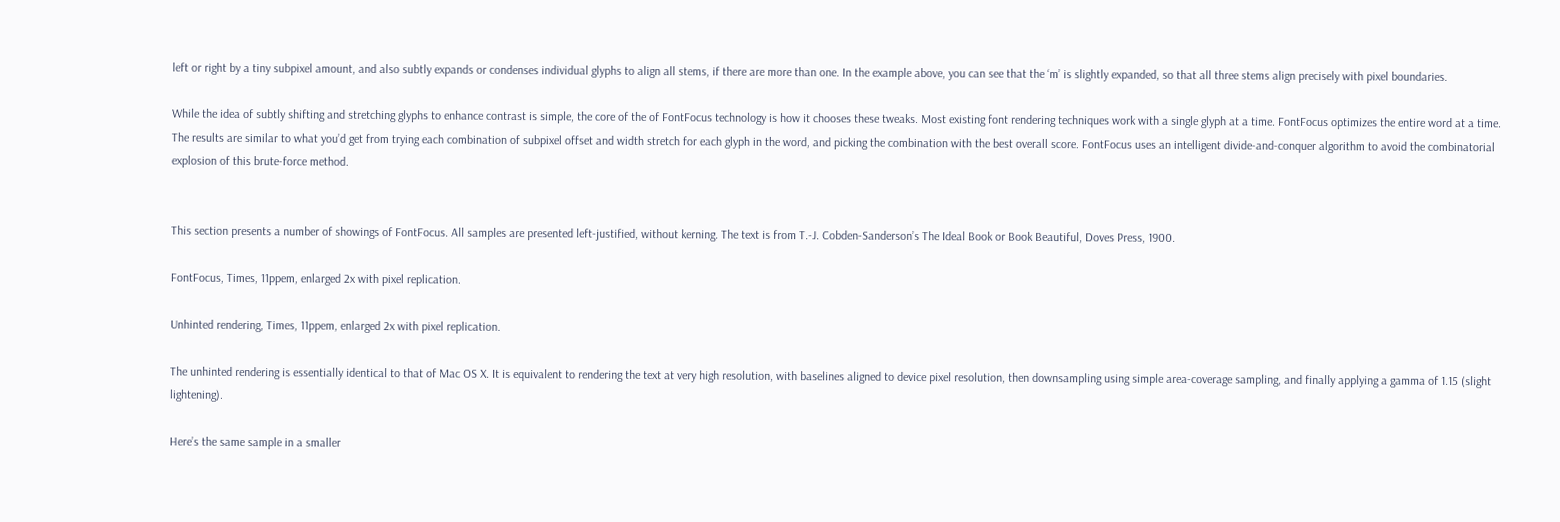left or right by a tiny subpixel amount, and also subtly expands or condenses individual glyphs to align all stems, if there are more than one. In the example above, you can see that the ‘m’ is slightly expanded, so that all three stems align precisely with pixel boundaries.

While the idea of subtly shifting and stretching glyphs to enhance contrast is simple, the core of the of FontFocus technology is how it chooses these tweaks. Most existing font rendering techniques work with a single glyph at a time. FontFocus optimizes the entire word at a time. The results are similar to what you’d get from trying each combination of subpixel offset and width stretch for each glyph in the word, and picking the combination with the best overall score. FontFocus uses an intelligent divide-and-conquer algorithm to avoid the combinatorial explosion of this brute-force method.


This section presents a number of showings of FontFocus. All samples are presented left-justified, without kerning. The text is from T.-J. Cobden-Sanderson’s The Ideal Book or Book Beautiful, Doves Press, 1900.

FontFocus, Times, 11ppem, enlarged 2x with pixel replication.

Unhinted rendering, Times, 11ppem, enlarged 2x with pixel replication.

The unhinted rendering is essentially identical to that of Mac OS X. It is equivalent to rendering the text at very high resolution, with baselines aligned to device pixel resolution, then downsampling using simple area-coverage sampling, and finally applying a gamma of 1.15 (slight lightening).

Here’s the same sample in a smaller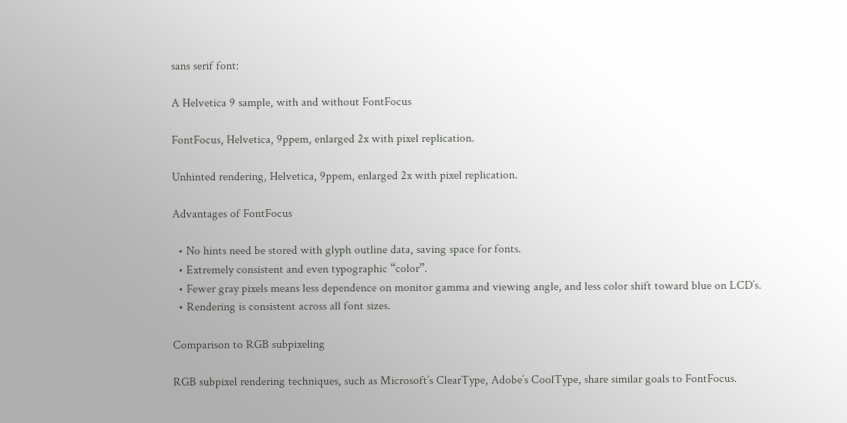sans serif font:

A Helvetica 9 sample, with and without FontFocus

FontFocus, Helvetica, 9ppem, enlarged 2x with pixel replication.

Unhinted rendering, Helvetica, 9ppem, enlarged 2x with pixel replication.

Advantages of FontFocus

  • No hints need be stored with glyph outline data, saving space for fonts.
  • Extremely consistent and even typographic “color”.
  • Fewer gray pixels means less dependence on monitor gamma and viewing angle, and less color shift toward blue on LCD’s.
  • Rendering is consistent across all font sizes.

Comparison to RGB subpixeling

RGB subpixel rendering techniques, such as Microsoft’s ClearType, Adobe’s CoolType, share similar goals to FontFocus.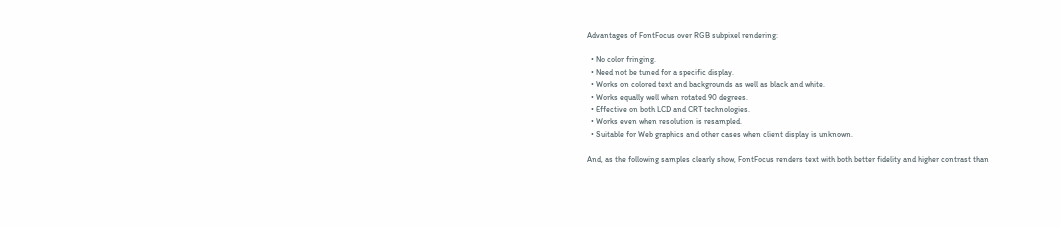Advantages of FontFocus over RGB subpixel rendering:

  • No color fringing.
  • Need not be tuned for a specific display.
  • Works on colored text and backgrounds as well as black and white.
  • Works equally well when rotated 90 degrees.
  • Effective on both LCD and CRT technologies.
  • Works even when resolution is resampled.
  • Suitable for Web graphics and other cases when client display is unknown.

And, as the following samples clearly show, FontFocus renders text with both better fidelity and higher contrast than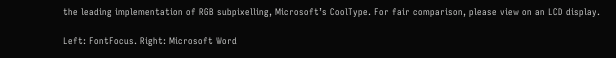the leading implementation of RGB subpixelling, Microsoft’s CoolType. For fair comparison, please view on an LCD display.

Left: FontFocus. Right: Microsoft Word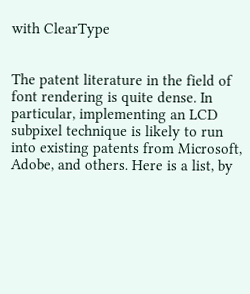with ClearType


The patent literature in the field of font rendering is quite dense. In particular, implementing an LCD subpixel technique is likely to run into existing patents from Microsoft, Adobe, and others. Here is a list, by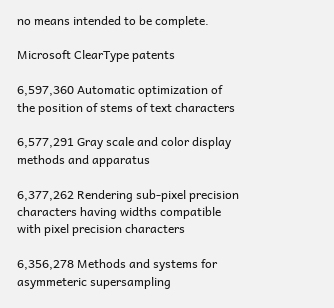no means intended to be complete.

Microsoft ClearType patents

6,597,360 Automatic optimization of the position of stems of text characters

6,577,291 Gray scale and color display methods and apparatus

6,377,262 Rendering sub-pixel precision characters having widths compatible with pixel precision characters

6,356,278 Methods and systems for asymmeteric supersampling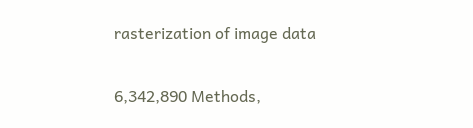rasterization of image data

6,342,890 Methods,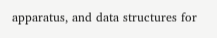apparatus, and data structures for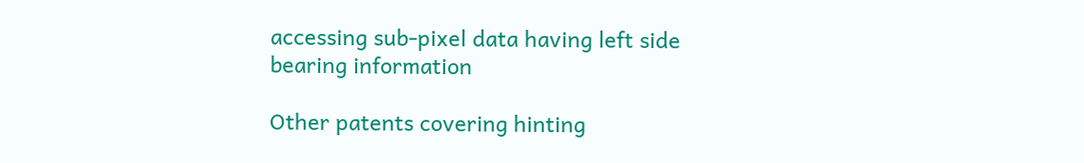accessing sub-pixel data having left side bearing information

Other patents covering hinting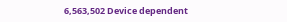6,563,502 Device dependent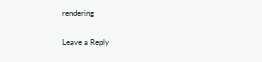rendering

Leave a Reply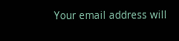Your email address will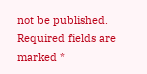not be published. Required fields are marked *